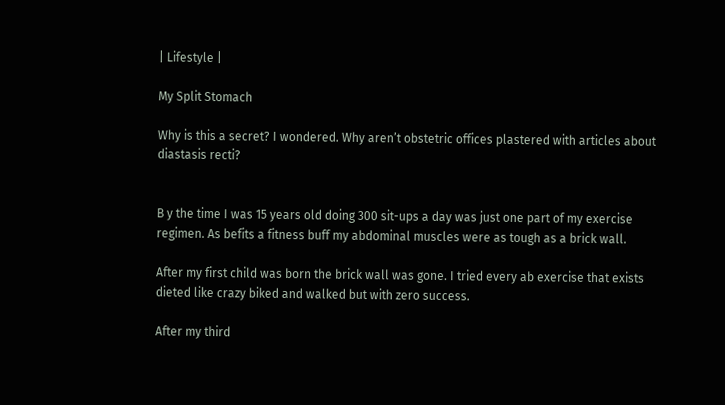| Lifestyle |

My Split Stomach

Why is this a secret? I wondered. Why aren’t obstetric offices plastered with articles about diastasis recti?


B y the time I was 15 years old doing 300 sit-ups a day was just one part of my exercise regimen. As befits a fitness buff my abdominal muscles were as tough as a brick wall.

After my first child was born the brick wall was gone. I tried every ab exercise that exists dieted like crazy biked and walked but with zero success.

After my third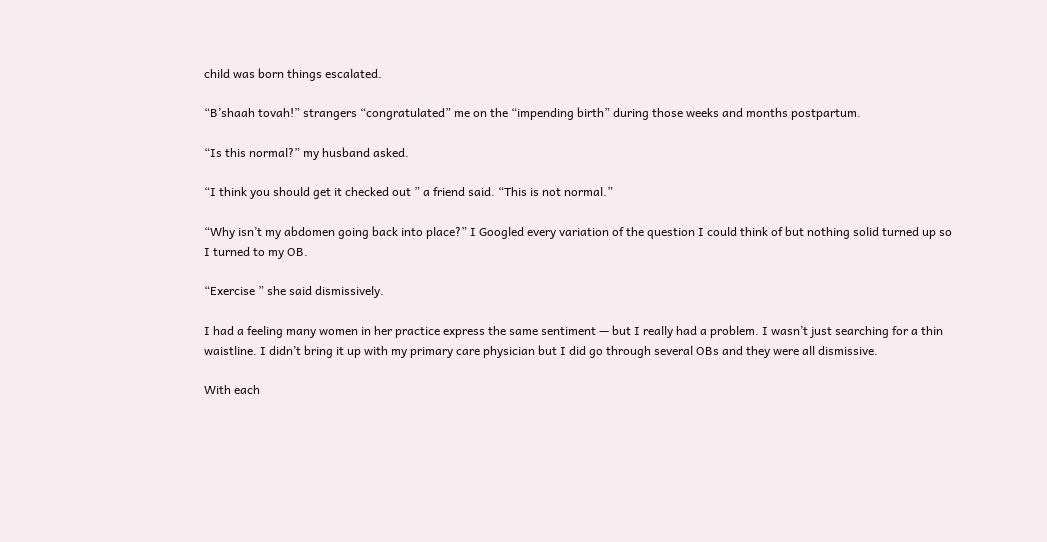child was born things escalated.

“B’shaah tovah!” strangers “congratulated” me on the “impending birth” during those weeks and months postpartum.

“Is this normal?” my husband asked.

“I think you should get it checked out ” a friend said. “This is not normal.”

“Why isn’t my abdomen going back into place?” I Googled every variation of the question I could think of but nothing solid turned up so I turned to my OB.

“Exercise ” she said dismissively.

I had a feeling many women in her practice express the same sentiment — but I really had a problem. I wasn’t just searching for a thin waistline. I didn’t bring it up with my primary care physician but I did go through several OBs and they were all dismissive.

With each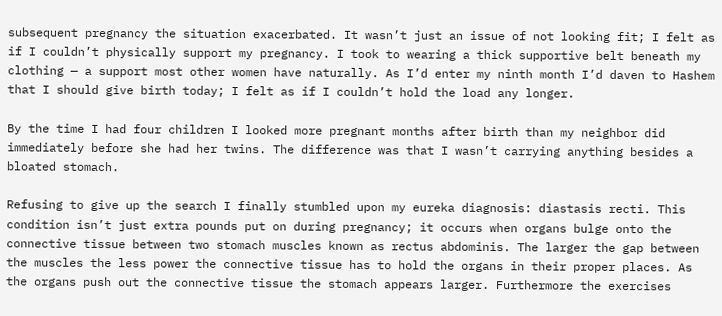subsequent pregnancy the situation exacerbated. It wasn’t just an issue of not looking fit; I felt as if I couldn’t physically support my pregnancy. I took to wearing a thick supportive belt beneath my clothing — a support most other women have naturally. As I’d enter my ninth month I’d daven to Hashem that I should give birth today; I felt as if I couldn’t hold the load any longer.

By the time I had four children I looked more pregnant months after birth than my neighbor did immediately before she had her twins. The difference was that I wasn’t carrying anything besides a bloated stomach.

Refusing to give up the search I finally stumbled upon my eureka diagnosis: diastasis recti. This condition isn’t just extra pounds put on during pregnancy; it occurs when organs bulge onto the connective tissue between two stomach muscles known as rectus abdominis. The larger the gap between the muscles the less power the connective tissue has to hold the organs in their proper places. As the organs push out the connective tissue the stomach appears larger. Furthermore the exercises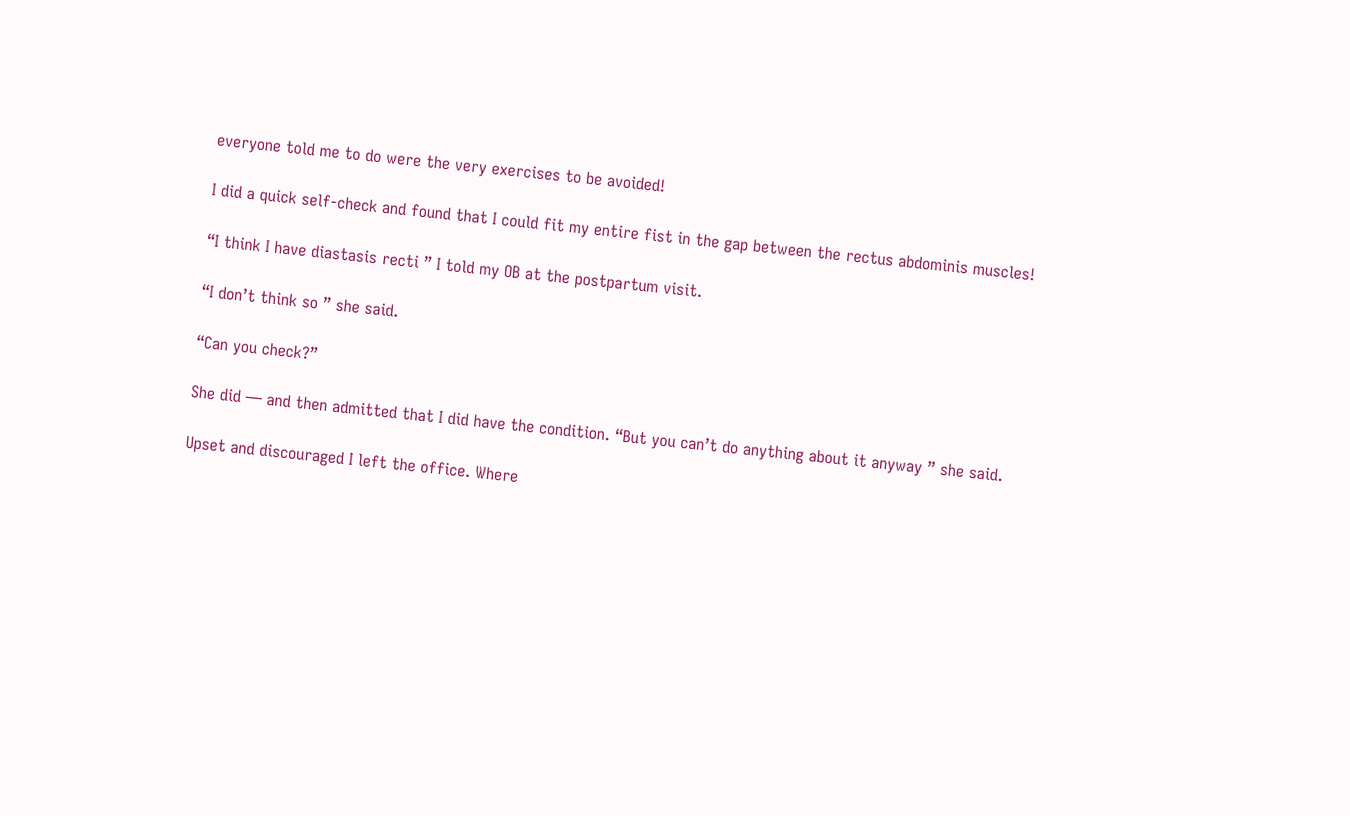everyone told me to do were the very exercises to be avoided!

I did a quick self-check and found that I could fit my entire fist in the gap between the rectus abdominis muscles!

“I think I have diastasis recti ” I told my OB at the postpartum visit.

“I don’t think so ” she said.

“Can you check?”

She did — and then admitted that I did have the condition. “But you can’t do anything about it anyway ” she said.

Upset and discouraged I left the office. Where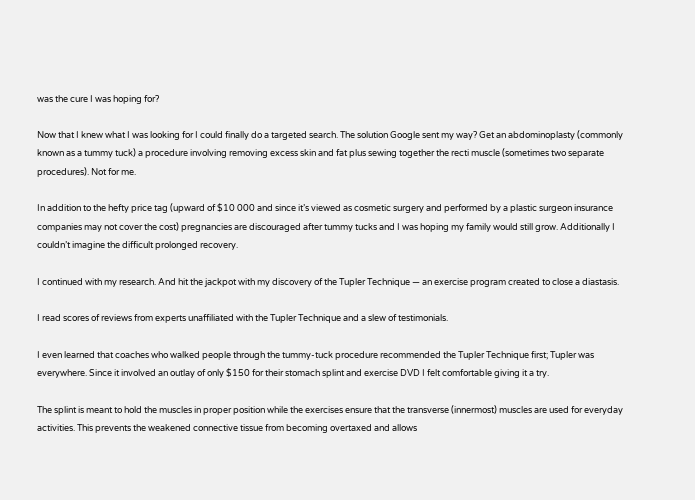was the cure I was hoping for?

Now that I knew what I was looking for I could finally do a targeted search. The solution Google sent my way? Get an abdominoplasty (commonly known as a tummy tuck) a procedure involving removing excess skin and fat plus sewing together the recti muscle (sometimes two separate procedures). Not for me.

In addition to the hefty price tag (upward of $10 000 and since it’s viewed as cosmetic surgery and performed by a plastic surgeon insurance companies may not cover the cost) pregnancies are discouraged after tummy tucks and I was hoping my family would still grow. Additionally I couldn’t imagine the difficult prolonged recovery.

I continued with my research. And hit the jackpot with my discovery of the Tupler Technique — an exercise program created to close a diastasis.

I read scores of reviews from experts unaffiliated with the Tupler Technique and a slew of testimonials.

I even learned that coaches who walked people through the tummy-tuck procedure recommended the Tupler Technique first; Tupler was everywhere. Since it involved an outlay of only $150 for their stomach splint and exercise DVD I felt comfortable giving it a try.

The splint is meant to hold the muscles in proper position while the exercises ensure that the transverse (innermost) muscles are used for everyday activities. This prevents the weakened connective tissue from becoming overtaxed and allows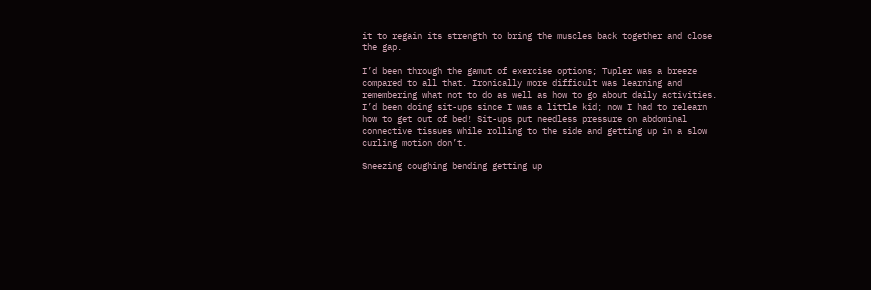it to regain its strength to bring the muscles back together and close the gap.

I’d been through the gamut of exercise options; Tupler was a breeze compared to all that. Ironically more difficult was learning and remembering what not to do as well as how to go about daily activities. I’d been doing sit-ups since I was a little kid; now I had to relearn how to get out of bed! Sit-ups put needless pressure on abdominal connective tissues while rolling to the side and getting up in a slow curling motion don’t.

Sneezing coughing bending getting up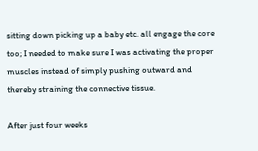sitting down picking up a baby etc. all engage the core too; I needed to make sure I was activating the proper muscles instead of simply pushing outward and thereby straining the connective tissue.

After just four weeks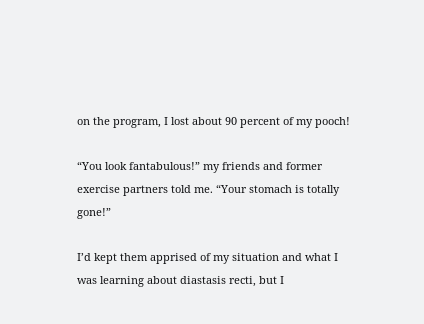on the program, I lost about 90 percent of my pooch!

“You look fantabulous!” my friends and former exercise partners told me. “Your stomach is totally gone!”

I’d kept them apprised of my situation and what I was learning about diastasis recti, but I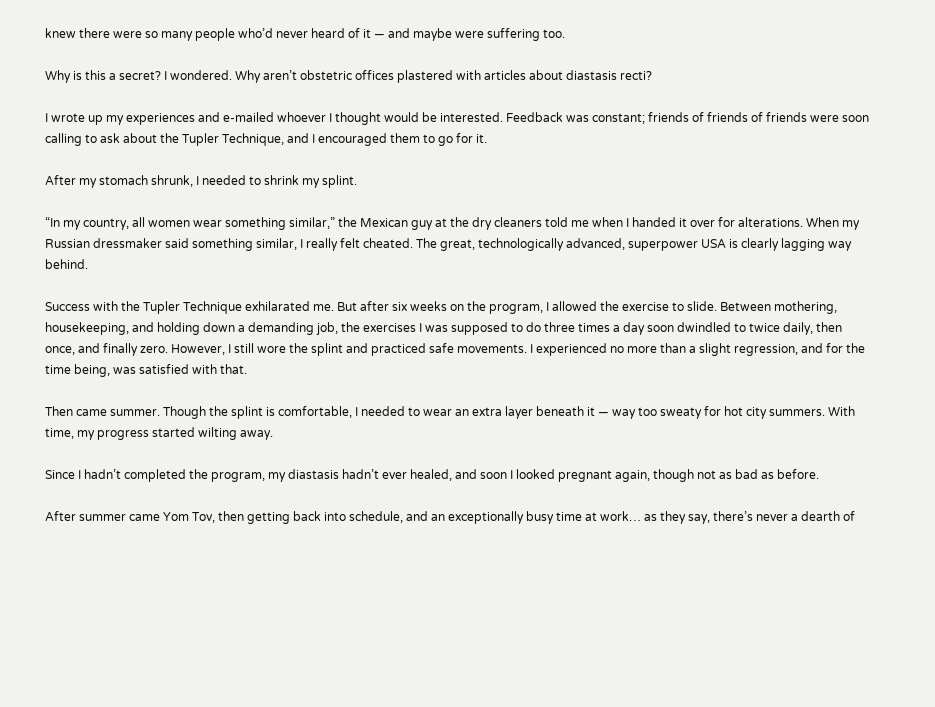knew there were so many people who’d never heard of it — and maybe were suffering too.

Why is this a secret? I wondered. Why aren’t obstetric offices plastered with articles about diastasis recti?

I wrote up my experiences and e-mailed whoever I thought would be interested. Feedback was constant; friends of friends of friends were soon calling to ask about the Tupler Technique, and I encouraged them to go for it.

After my stomach shrunk, I needed to shrink my splint.

“In my country, all women wear something similar,” the Mexican guy at the dry cleaners told me when I handed it over for alterations. When my Russian dressmaker said something similar, I really felt cheated. The great, technologically advanced, superpower USA is clearly lagging way behind.

Success with the Tupler Technique exhilarated me. But after six weeks on the program, I allowed the exercise to slide. Between mothering, housekeeping, and holding down a demanding job, the exercises I was supposed to do three times a day soon dwindled to twice daily, then once, and finally zero. However, I still wore the splint and practiced safe movements. I experienced no more than a slight regression, and for the time being, was satisfied with that.

Then came summer. Though the splint is comfortable, I needed to wear an extra layer beneath it — way too sweaty for hot city summers. With time, my progress started wilting away.

Since I hadn’t completed the program, my diastasis hadn’t ever healed, and soon I looked pregnant again, though not as bad as before.

After summer came Yom Tov, then getting back into schedule, and an exceptionally busy time at work… as they say, there’s never a dearth of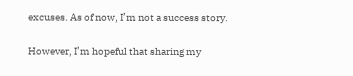excuses. As of now, I’m not a success story.

However, I’m hopeful that sharing my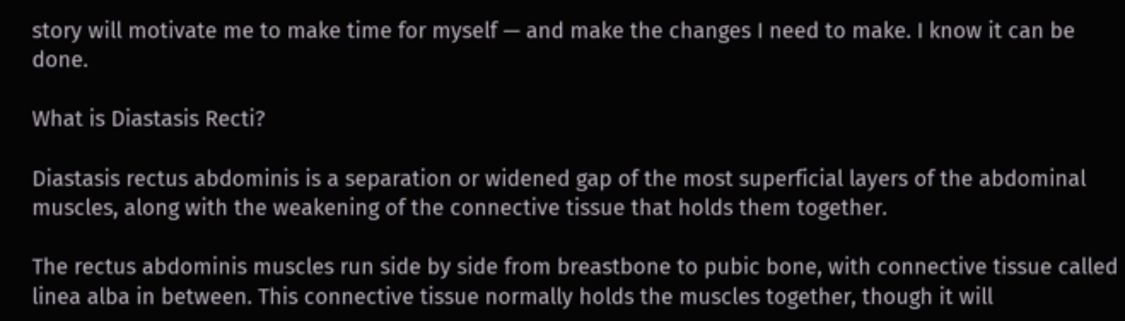story will motivate me to make time for myself — and make the changes I need to make. I know it can be done.

What is Diastasis Recti?

Diastasis rectus abdominis is a separation or widened gap of the most superficial layers of the abdominal muscles, along with the weakening of the connective tissue that holds them together.

The rectus abdominis muscles run side by side from breastbone to pubic bone, with connective tissue called linea alba in between. This connective tissue normally holds the muscles together, though it will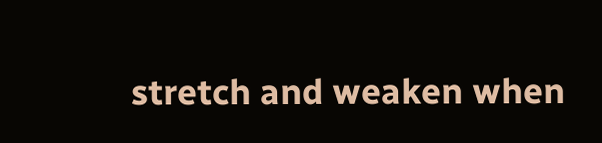stretch and weaken when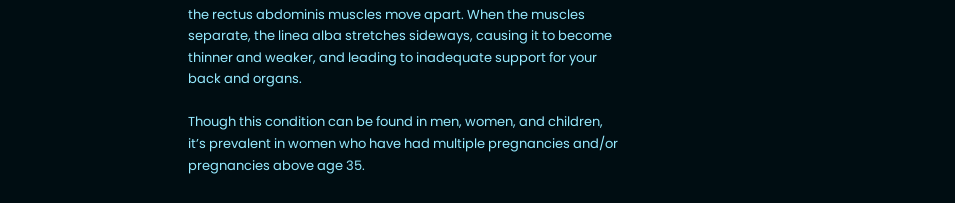the rectus abdominis muscles move apart. When the muscles separate, the linea alba stretches sideways, causing it to become thinner and weaker, and leading to inadequate support for your back and organs.

Though this condition can be found in men, women, and children, it’s prevalent in women who have had multiple pregnancies and/or pregnancies above age 35.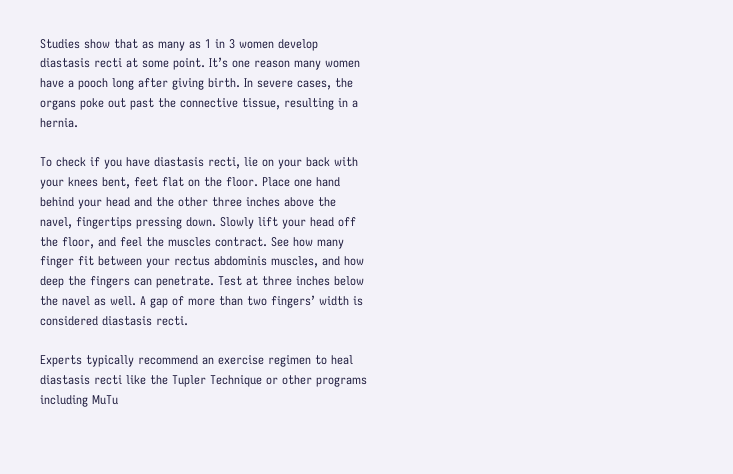Studies show that as many as 1 in 3 women develop diastasis recti at some point. It’s one reason many women have a pooch long after giving birth. In severe cases, the organs poke out past the connective tissue, resulting in a hernia.

To check if you have diastasis recti, lie on your back with your knees bent, feet flat on the floor. Place one hand behind your head and the other three inches above the navel, fingertips pressing down. Slowly lift your head off the floor, and feel the muscles contract. See how many finger fit between your rectus abdominis muscles, and how deep the fingers can penetrate. Test at three inches below the navel as well. A gap of more than two fingers’ width is considered diastasis recti.

Experts typically recommend an exercise regimen to heal diastasis recti like the Tupler Technique or other programs including MuTu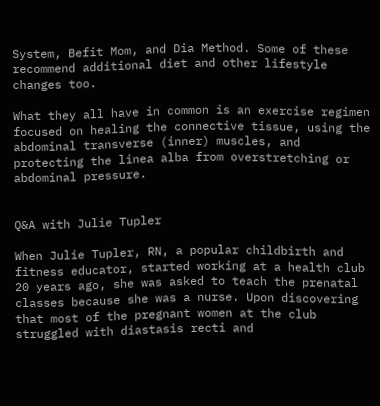System, Befit Mom, and Dia Method. Some of these recommend additional diet and other lifestyle changes too.

What they all have in common is an exercise regimen focused on healing the connective tissue, using the abdominal transverse (inner) muscles, and protecting the linea alba from overstretching or abdominal pressure.


Q&A with Julie Tupler

When Julie Tupler, RN, a popular childbirth and fitness educator, started working at a health club 20 years ago, she was asked to teach the prenatal classes because she was a nurse. Upon discovering that most of the pregnant women at the club struggled with diastasis recti and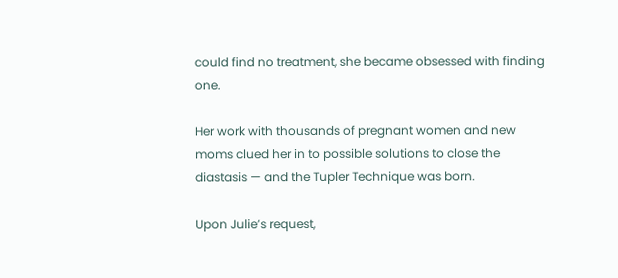could find no treatment, she became obsessed with finding one.

Her work with thousands of pregnant women and new moms clued her in to possible solutions to close the diastasis — and the Tupler Technique was born.

Upon Julie’s request,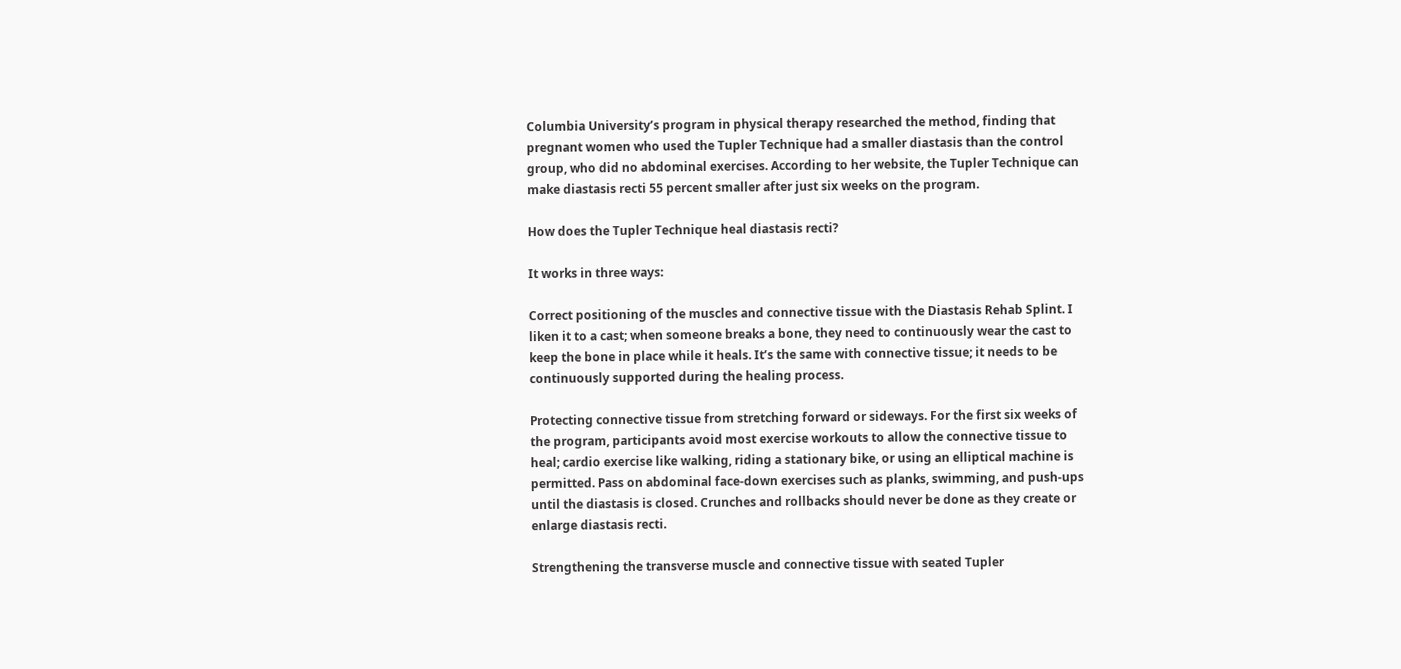Columbia University’s program in physical therapy researched the method, finding that pregnant women who used the Tupler Technique had a smaller diastasis than the control group, who did no abdominal exercises. According to her website, the Tupler Technique can make diastasis recti 55 percent smaller after just six weeks on the program.

How does the Tupler Technique heal diastasis recti?

It works in three ways:

Correct positioning of the muscles and connective tissue with the Diastasis Rehab Splint. I liken it to a cast; when someone breaks a bone, they need to continuously wear the cast to keep the bone in place while it heals. It’s the same with connective tissue; it needs to be continuously supported during the healing process.

Protecting connective tissue from stretching forward or sideways. For the first six weeks of the program, participants avoid most exercise workouts to allow the connective tissue to heal; cardio exercise like walking, riding a stationary bike, or using an elliptical machine is permitted. Pass on abdominal face-down exercises such as planks, swimming, and push-ups until the diastasis is closed. Crunches and rollbacks should never be done as they create or enlarge diastasis recti.

Strengthening the transverse muscle and connective tissue with seated Tupler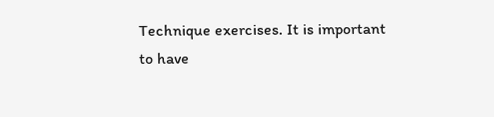Technique exercises. It is important to have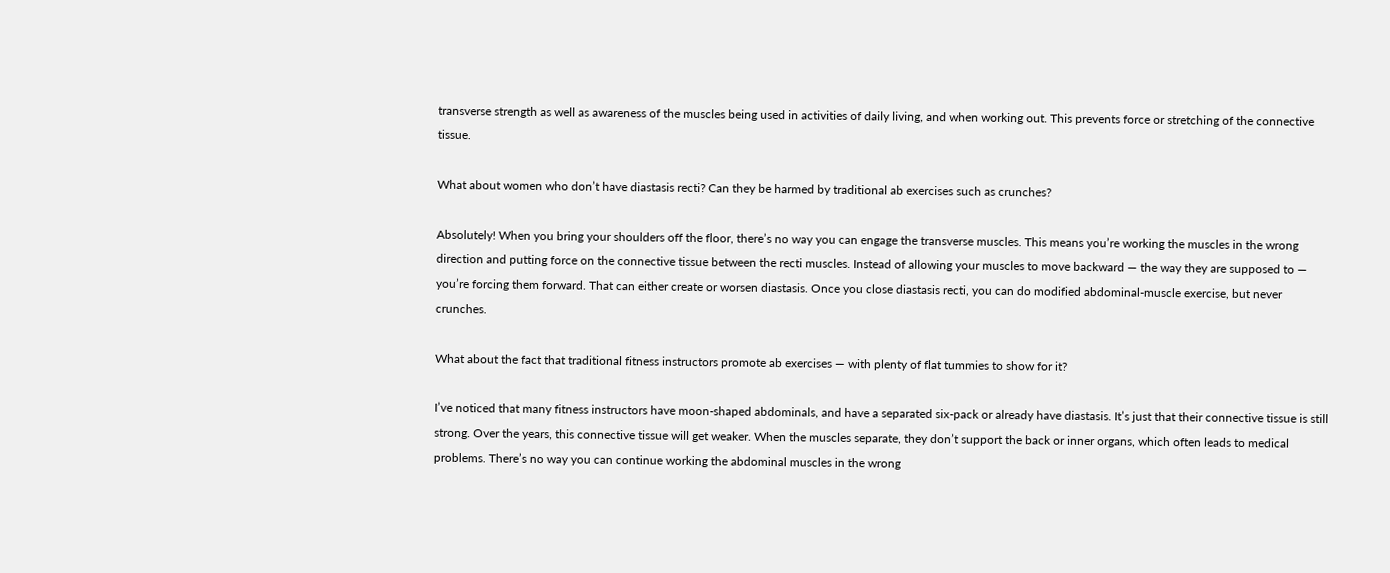transverse strength as well as awareness of the muscles being used in activities of daily living, and when working out. This prevents force or stretching of the connective tissue.

What about women who don’t have diastasis recti? Can they be harmed by traditional ab exercises such as crunches?

Absolutely! When you bring your shoulders off the floor, there’s no way you can engage the transverse muscles. This means you’re working the muscles in the wrong direction and putting force on the connective tissue between the recti muscles. Instead of allowing your muscles to move backward — the way they are supposed to — you’re forcing them forward. That can either create or worsen diastasis. Once you close diastasis recti, you can do modified abdominal-muscle exercise, but never crunches.

What about the fact that traditional fitness instructors promote ab exercises — with plenty of flat tummies to show for it?

I’ve noticed that many fitness instructors have moon-shaped abdominals, and have a separated six-pack or already have diastasis. It’s just that their connective tissue is still strong. Over the years, this connective tissue will get weaker. When the muscles separate, they don’t support the back or inner organs, which often leads to medical problems. There’s no way you can continue working the abdominal muscles in the wrong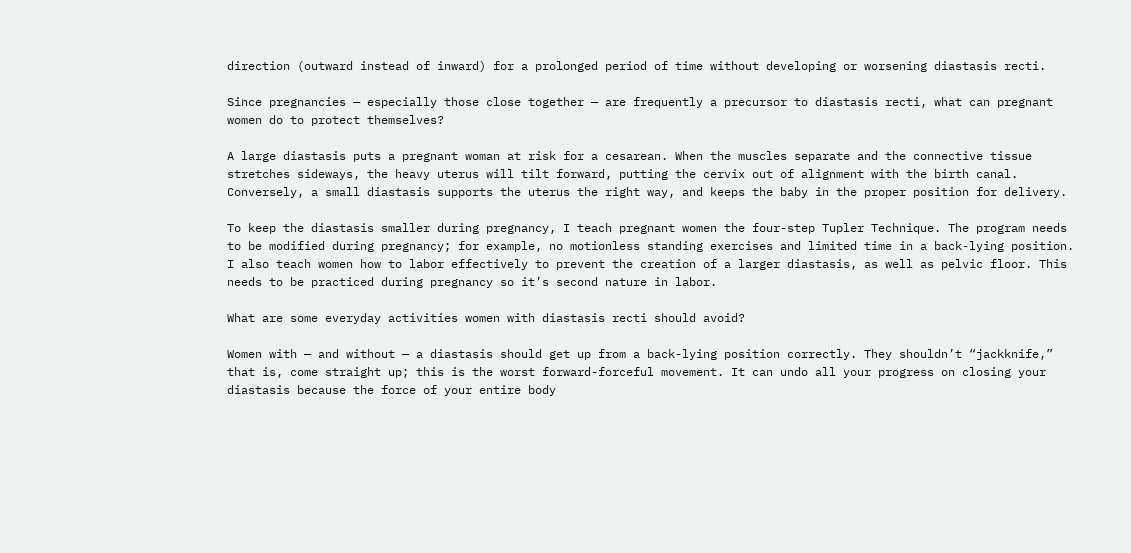direction (outward instead of inward) for a prolonged period of time without developing or worsening diastasis recti.

Since pregnancies — especially those close together — are frequently a precursor to diastasis recti, what can pregnant women do to protect themselves?

A large diastasis puts a pregnant woman at risk for a cesarean. When the muscles separate and the connective tissue stretches sideways, the heavy uterus will tilt forward, putting the cervix out of alignment with the birth canal. Conversely, a small diastasis supports the uterus the right way, and keeps the baby in the proper position for delivery.

To keep the diastasis smaller during pregnancy, I teach pregnant women the four-step Tupler Technique. The program needs to be modified during pregnancy; for example, no motionless standing exercises and limited time in a back-lying position. I also teach women how to labor effectively to prevent the creation of a larger diastasis, as well as pelvic floor. This needs to be practiced during pregnancy so it’s second nature in labor.

What are some everyday activities women with diastasis recti should avoid?

Women with — and without — a diastasis should get up from a back-lying position correctly. They shouldn’t “jackknife,” that is, come straight up; this is the worst forward-forceful movement. It can undo all your progress on closing your diastasis because the force of your entire body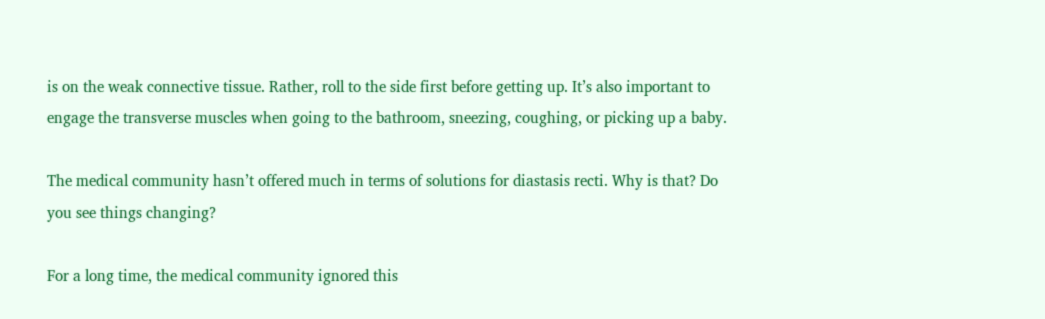is on the weak connective tissue. Rather, roll to the side first before getting up. It’s also important to engage the transverse muscles when going to the bathroom, sneezing, coughing, or picking up a baby.

The medical community hasn’t offered much in terms of solutions for diastasis recti. Why is that? Do you see things changing?

For a long time, the medical community ignored this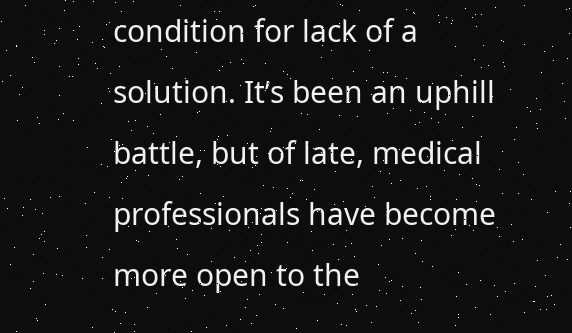condition for lack of a solution. It’s been an uphill battle, but of late, medical professionals have become more open to the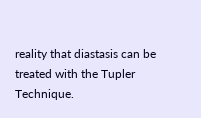reality that diastasis can be treated with the Tupler Technique.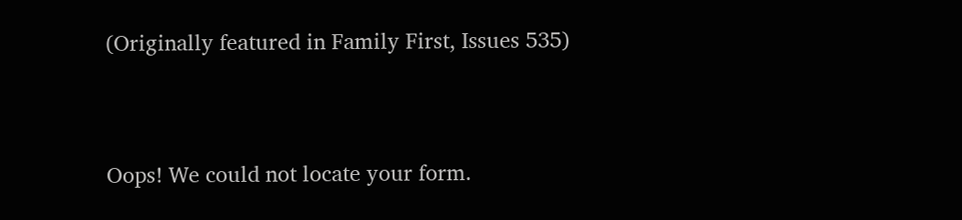(Originally featured in Family First, Issues 535)


Oops! We could not locate your form.